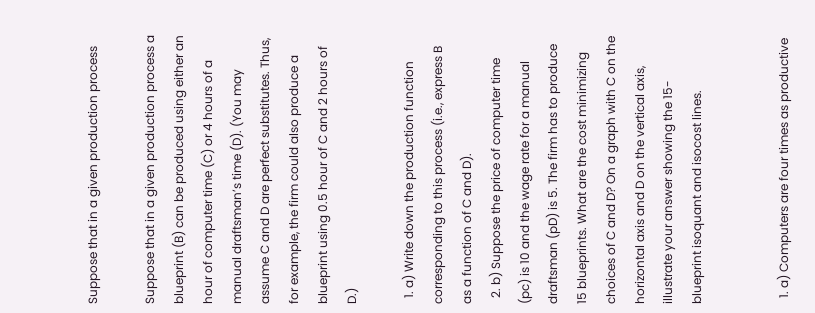Suppose that in a given production process

Suppose that in a given production process a blueprint (B) can be produced using either an hour of computer time (C) or 4 hours of a manual draftsman’s time (D). (You may assume C and D are perfect substitutes. Thus, for example, the firm could also produce a blueprint using 0.5 hour of C and 2 hours of D.)

  1. a) Write down the production function corresponding to this process (i.e., express B as a function of C and D).
  2. b) Suppose the price of computer time (pc) is 10 and the wage rate for a manual draftsman (pD) is 5. The firm has to produce 15 blueprints. What are the cost minimizing choices of C and D? On a graph with C on the horizontal axis and D on the vertical axis, illustrate your answer showing the 15-blueprint isoquant and isocost lines.


  1. a) Computers are four times as productive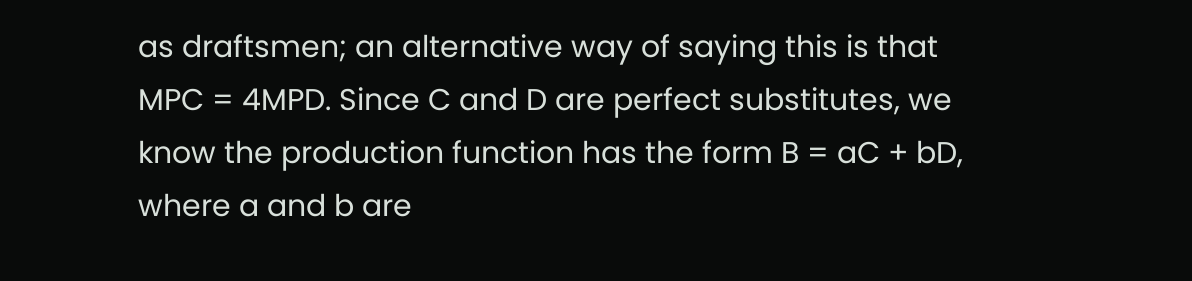as draftsmen; an alternative way of saying this is that MPC = 4MPD. Since C and D are perfect substitutes, we know the production function has the form B = aC + bD, where a and b are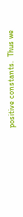positive constants.  Thus we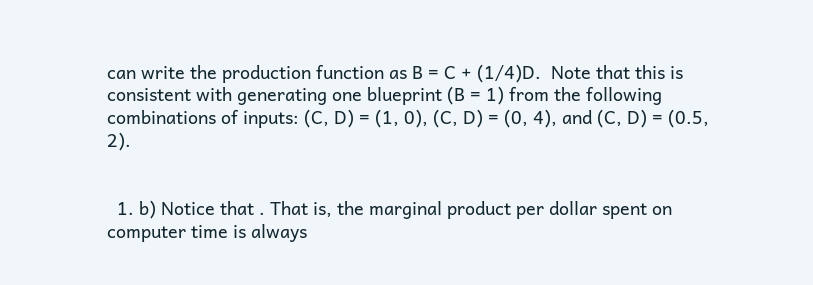can write the production function as B = C + (1/4)D.  Note that this is consistent with generating one blueprint (B = 1) from the following combinations of inputs: (C, D) = (1, 0), (C, D) = (0, 4), and (C, D) = (0.5, 2).


  1. b) Notice that . That is, the marginal product per dollar spent on computer time is always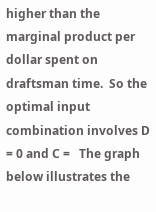higher than the marginal product per dollar spent on draftsman time.  So the optimal input combination involves D = 0 and C =   The graph below illustrates the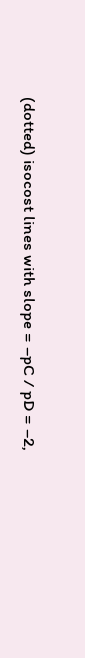(dotted) isocost lines with slope = –pC / pD = –2,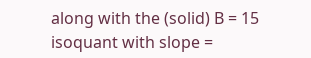along with the (solid) B = 15 isoquant with slope =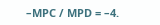–MPC / MPD = –4.